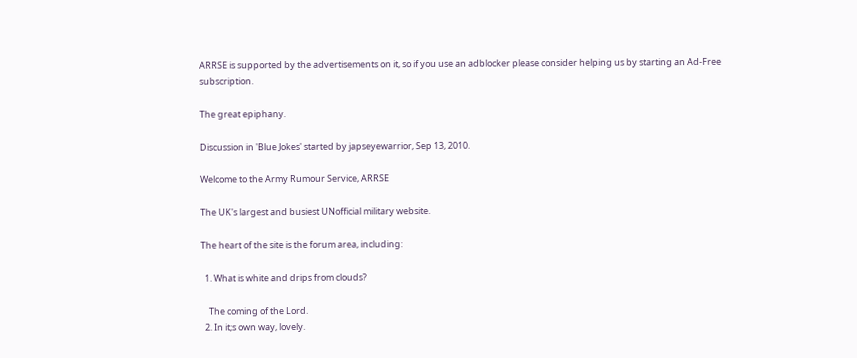ARRSE is supported by the advertisements on it, so if you use an adblocker please consider helping us by starting an Ad-Free subscription.

The great epiphany.

Discussion in 'Blue Jokes' started by japseyewarrior, Sep 13, 2010.

Welcome to the Army Rumour Service, ARRSE

The UK's largest and busiest UNofficial military website.

The heart of the site is the forum area, including:

  1. What is white and drips from clouds?

    The coming of the Lord.
  2. In it;s own way, lovely.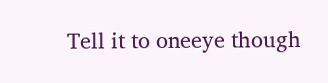Tell it to oneeye though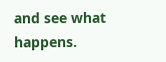and see what happens.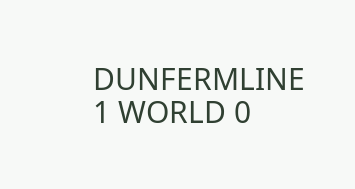DUNFERMLINE 1 WORLD 0